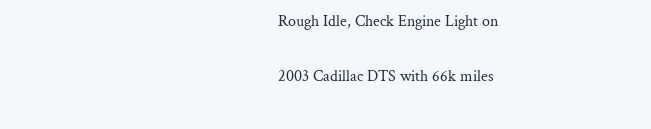Rough Idle, Check Engine Light on

2003 Cadillac DTS with 66k miles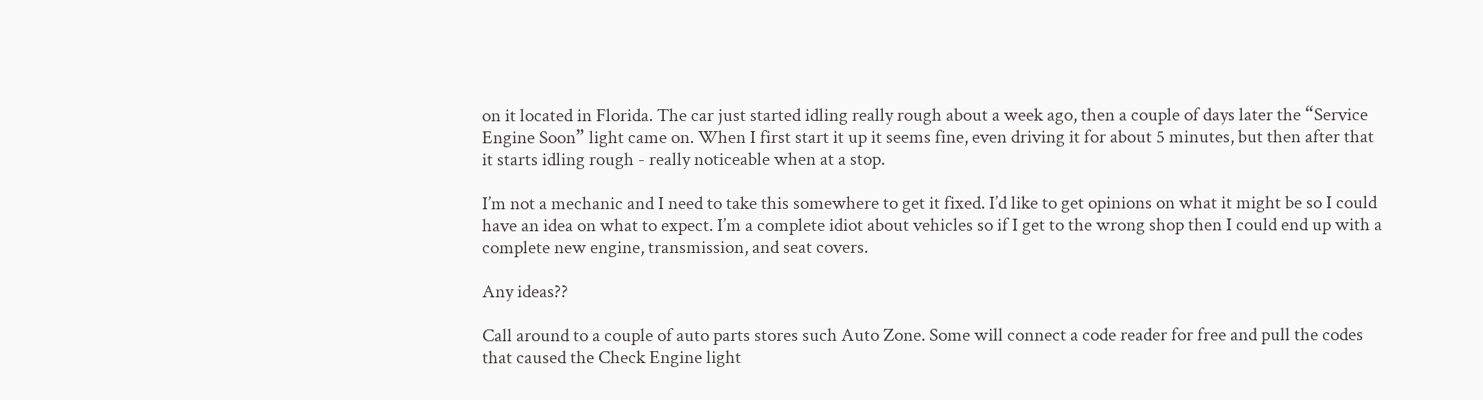on it located in Florida. The car just started idling really rough about a week ago, then a couple of days later the “Service Engine Soon” light came on. When I first start it up it seems fine, even driving it for about 5 minutes, but then after that it starts idling rough - really noticeable when at a stop.

I’m not a mechanic and I need to take this somewhere to get it fixed. I’d like to get opinions on what it might be so I could have an idea on what to expect. I’m a complete idiot about vehicles so if I get to the wrong shop then I could end up with a complete new engine, transmission, and seat covers.

Any ideas??

Call around to a couple of auto parts stores such Auto Zone. Some will connect a code reader for free and pull the codes that caused the Check Engine light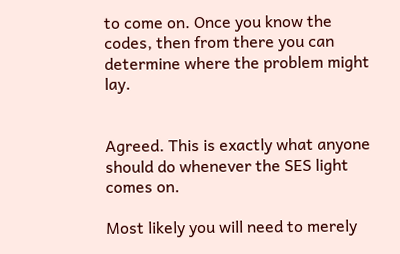to come on. Once you know the codes, then from there you can determine where the problem might lay.


Agreed. This is exactly what anyone should do whenever the SES light comes on.

Most likely you will need to merely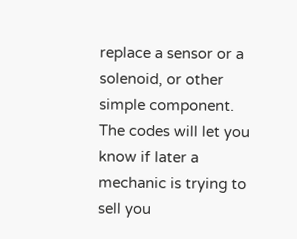replace a sensor or a solenoid, or other simple component. The codes will let you know if later a mechanic is trying to sell you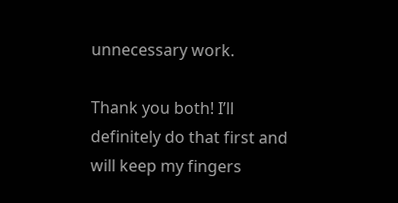unnecessary work.

Thank you both! I’ll definitely do that first and will keep my fingers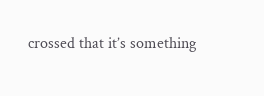crossed that it’s something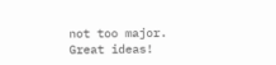not too major. Great ideas!